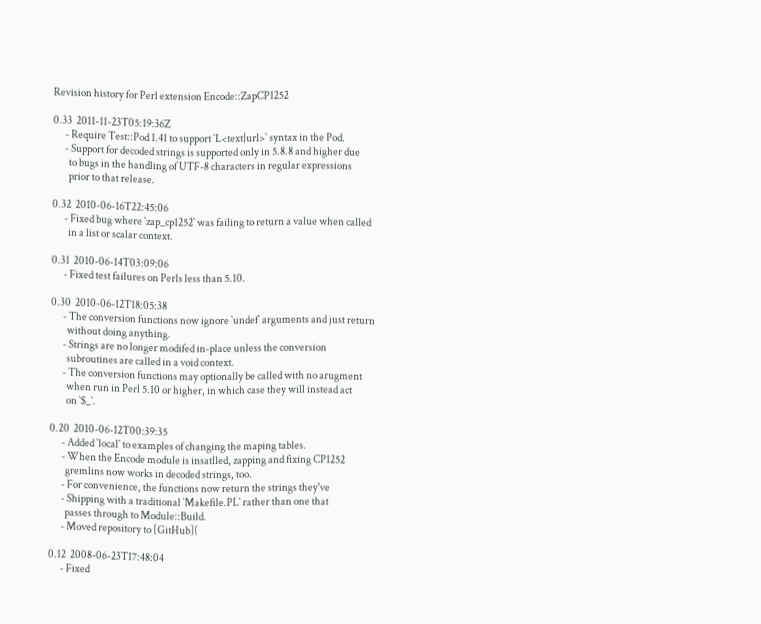Revision history for Perl extension Encode::ZapCP1252

0.33  2011-11-23T05:19:36Z
      - Require Test::Pod 1.41 to support `L<text|url>` syntax in the Pod.
      - Support for decoded strings is supported only in 5.8.8 and higher due
        to bugs in the handling of UTF-8 characters in regular expressions
        prior to that release.

0.32  2010-06-16T22:45:06
      - Fixed bug where `zap_cp1252` was failing to return a value when called
        in a list or scalar context.

0.31  2010-06-14T03:09:06
      - Fixed test failures on Perls less than 5.10.

0.30  2010-06-12T18:05:38
      - The conversion functions now ignore `undef` arguments and just return
        without doing anything.
      - Strings are no longer modifed in-place unless the conversion
        subroutines are called in a void context.
      - The conversion functions may optionally be called with no arugment
        when run in Perl 5.10 or higher, in which case they will instead act
        on `$_`.

0.20  2010-06-12T00:39:35
      - Added `local` to examples of changing the maping tables.
      - When the Encode module is insatlled, zapping and fixing CP1252
        gremlins now works in decoded strings, too.
      - For convenience, the functions now return the strings they've
      - Shipping with a traditional `Makefile.PL` rather than one that
        passes through to Module::Build.
      - Moved repository to [GitHub](

0.12  2008-06-23T17:48:04
      - Fixed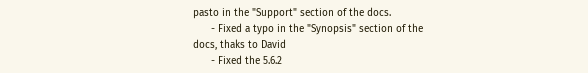pasto in the "Support" section of the docs.
      - Fixed a typo in the "Synopsis" section of the docs, thaks to David
      - Fixed the 5.6.2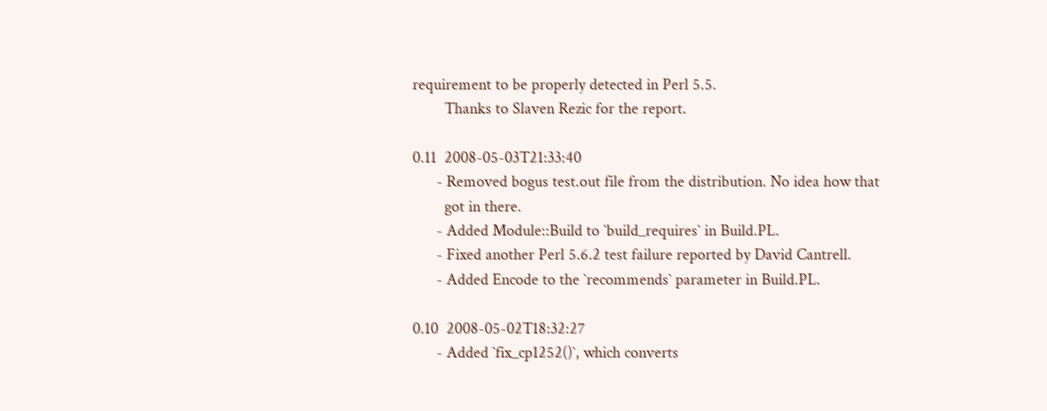requirement to be properly detected in Perl 5.5.
        Thanks to Slaven Rezic for the report.

0.11  2008-05-03T21:33:40
      - Removed bogus test.out file from the distribution. No idea how that
        got in there.
      - Added Module::Build to `build_requires` in Build.PL.
      - Fixed another Perl 5.6.2 test failure reported by David Cantrell.
      - Added Encode to the `recommends` parameter in Build.PL.

0.10  2008-05-02T18:32:27
      - Added `fix_cp1252()`, which converts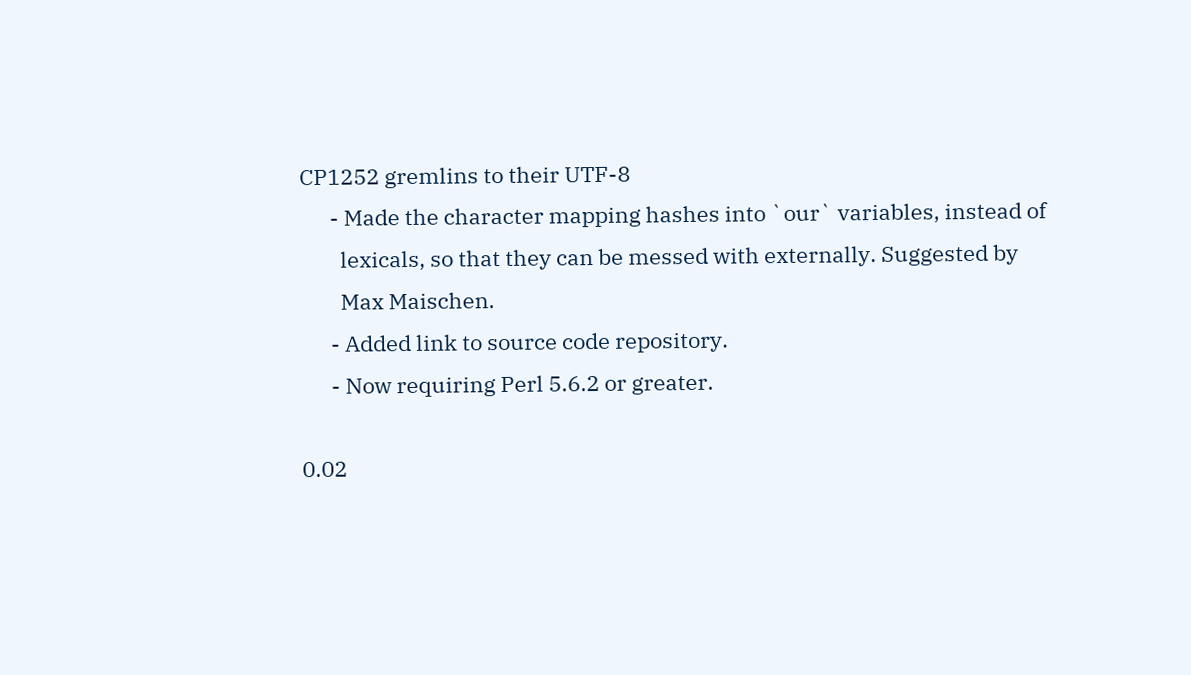CP1252 gremlins to their UTF-8
      - Made the character mapping hashes into `our` variables, instead of
        lexicals, so that they can be messed with externally. Suggested by
        Max Maischen.
      - Added link to source code repository.
      - Now requiring Perl 5.6.2 or greater.

0.02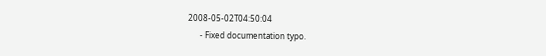2008-05-02T04:50:04
      - Fixed documentation typo.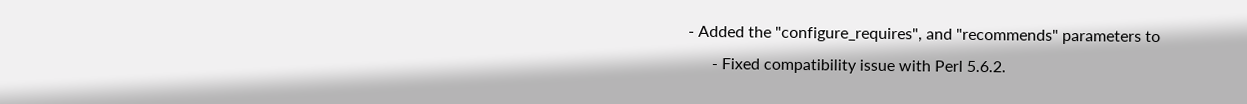- Added the "configure_requires", and "recommends" parameters to
      - Fixed compatibility issue with Perl 5.6.2.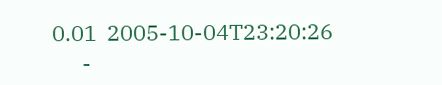0.01  2005-10-04T23:20:26
      -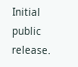Initial public release.